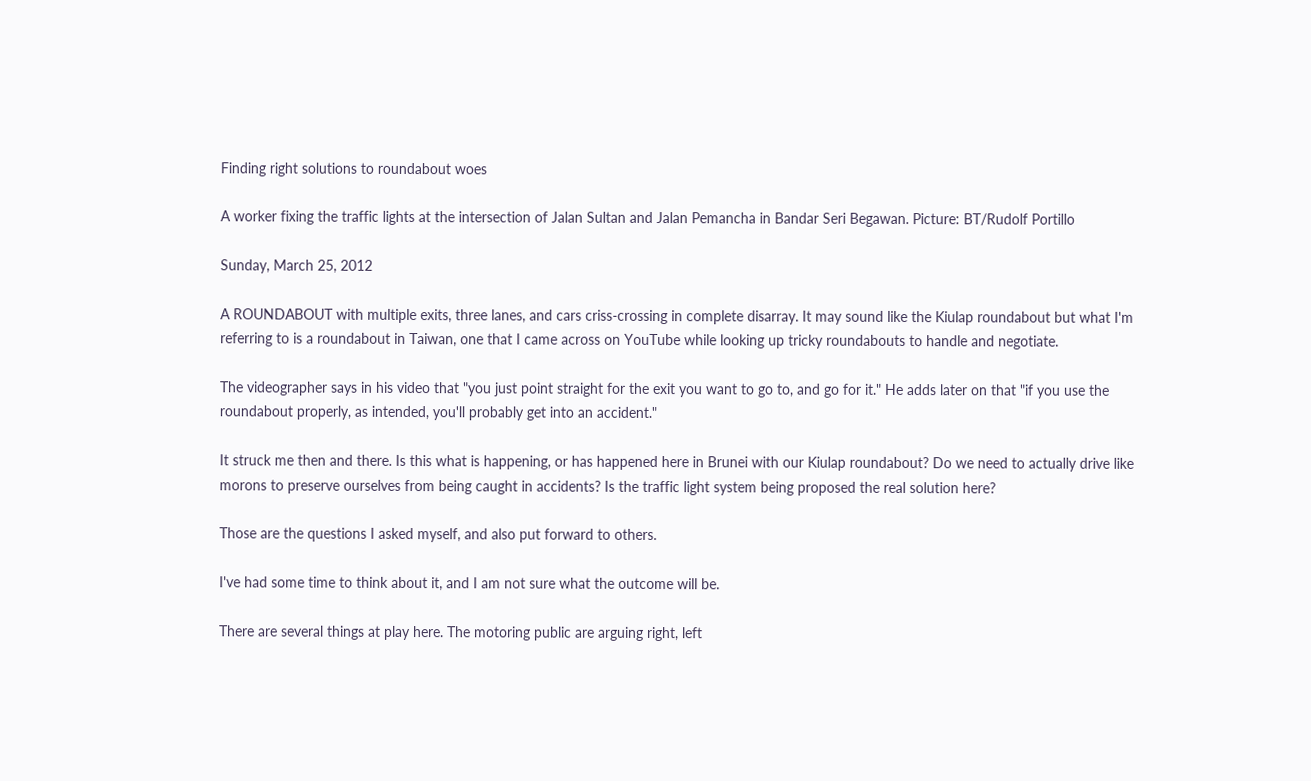Finding right solutions to roundabout woes

A worker fixing the traffic lights at the intersection of Jalan Sultan and Jalan Pemancha in Bandar Seri Begawan. Picture: BT/Rudolf Portillo

Sunday, March 25, 2012

A ROUNDABOUT with multiple exits, three lanes, and cars criss-crossing in complete disarray. It may sound like the Kiulap roundabout but what I'm referring to is a roundabout in Taiwan, one that I came across on YouTube while looking up tricky roundabouts to handle and negotiate.

The videographer says in his video that "you just point straight for the exit you want to go to, and go for it." He adds later on that "if you use the roundabout properly, as intended, you'll probably get into an accident."

It struck me then and there. Is this what is happening, or has happened here in Brunei with our Kiulap roundabout? Do we need to actually drive like morons to preserve ourselves from being caught in accidents? Is the traffic light system being proposed the real solution here?

Those are the questions I asked myself, and also put forward to others.

I've had some time to think about it, and I am not sure what the outcome will be.

There are several things at play here. The motoring public are arguing right, left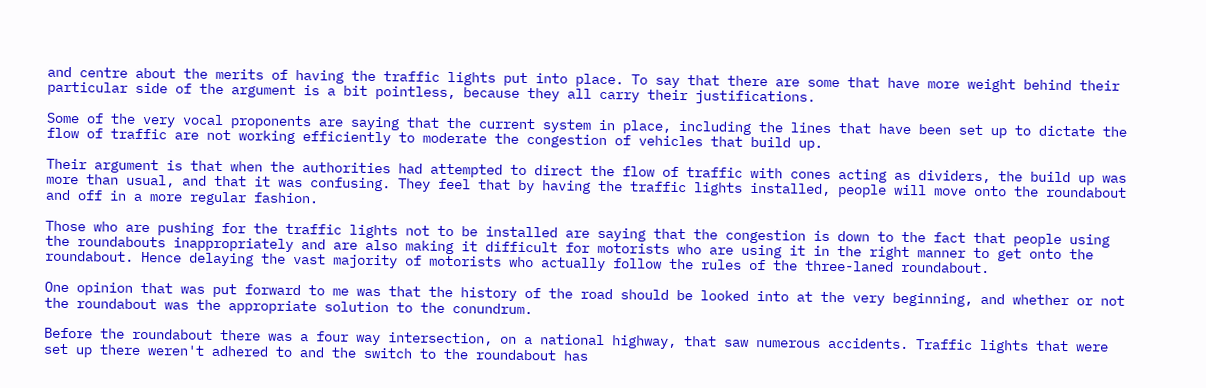and centre about the merits of having the traffic lights put into place. To say that there are some that have more weight behind their particular side of the argument is a bit pointless, because they all carry their justifications.

Some of the very vocal proponents are saying that the current system in place, including the lines that have been set up to dictate the flow of traffic are not working efficiently to moderate the congestion of vehicles that build up.

Their argument is that when the authorities had attempted to direct the flow of traffic with cones acting as dividers, the build up was more than usual, and that it was confusing. They feel that by having the traffic lights installed, people will move onto the roundabout and off in a more regular fashion.

Those who are pushing for the traffic lights not to be installed are saying that the congestion is down to the fact that people using the roundabouts inappropriately and are also making it difficult for motorists who are using it in the right manner to get onto the roundabout. Hence delaying the vast majority of motorists who actually follow the rules of the three-laned roundabout.

One opinion that was put forward to me was that the history of the road should be looked into at the very beginning, and whether or not the roundabout was the appropriate solution to the conundrum.

Before the roundabout there was a four way intersection, on a national highway, that saw numerous accidents. Traffic lights that were set up there weren't adhered to and the switch to the roundabout has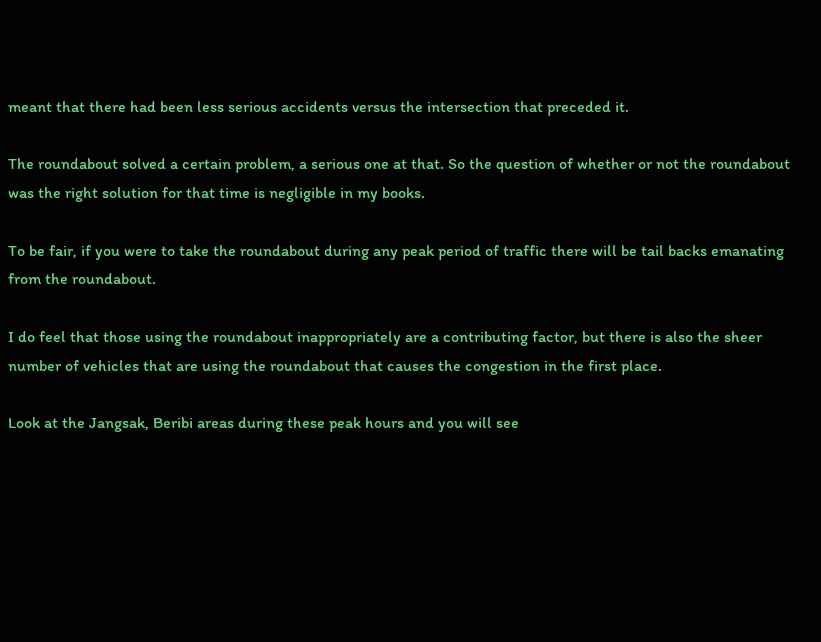meant that there had been less serious accidents versus the intersection that preceded it.

The roundabout solved a certain problem, a serious one at that. So the question of whether or not the roundabout was the right solution for that time is negligible in my books.

To be fair, if you were to take the roundabout during any peak period of traffic there will be tail backs emanating from the roundabout.

I do feel that those using the roundabout inappropriately are a contributing factor, but there is also the sheer number of vehicles that are using the roundabout that causes the congestion in the first place.

Look at the Jangsak, Beribi areas during these peak hours and you will see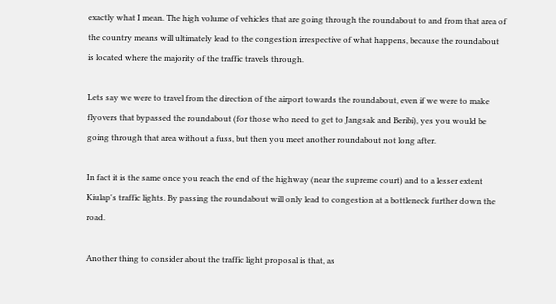exactly what I mean. The high volume of vehicles that are going through the roundabout to and from that area of the country means will ultimately lead to the congestion irrespective of what happens, because the roundabout is located where the majority of the traffic travels through.

Lets say we were to travel from the direction of the airport towards the roundabout, even if we were to make flyovers that bypassed the roundabout (for those who need to get to Jangsak and Beribi), yes you would be going through that area without a fuss, but then you meet another roundabout not long after.

In fact it is the same once you reach the end of the highway (near the supreme court) and to a lesser extent Kiulap's traffic lights. By passing the roundabout will only lead to congestion at a bottleneck further down the road.

Another thing to consider about the traffic light proposal is that, as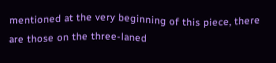mentioned at the very beginning of this piece, there are those on the three-laned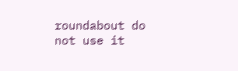roundabout do not use it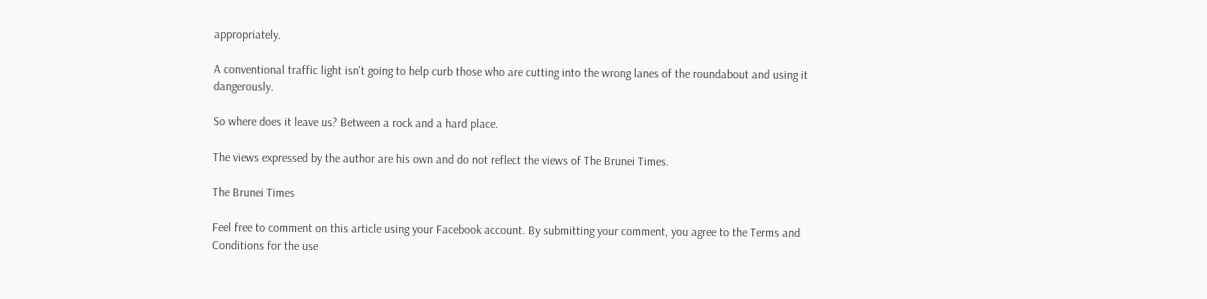appropriately.

A conventional traffic light isn't going to help curb those who are cutting into the wrong lanes of the roundabout and using it dangerously.

So where does it leave us? Between a rock and a hard place.

The views expressed by the author are his own and do not reflect the views of The Brunei Times.

The Brunei Times

Feel free to comment on this article using your Facebook account. By submitting your comment, you agree to the Terms and Conditions for the use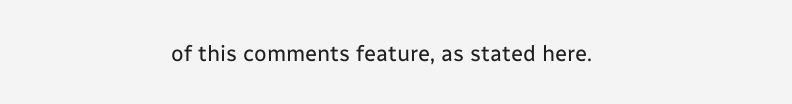of this comments feature, as stated here.